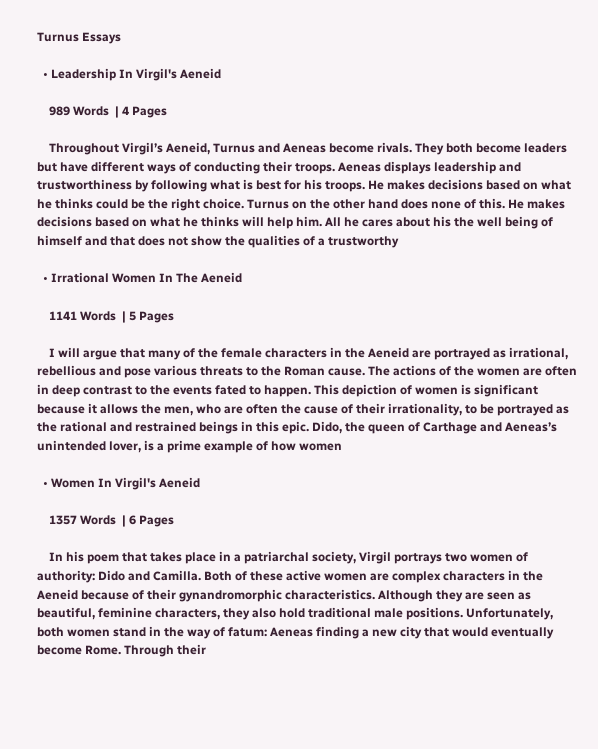Turnus Essays

  • Leadership In Virgil's Aeneid

    989 Words  | 4 Pages

    Throughout Virgil’s Aeneid, Turnus and Aeneas become rivals. They both become leaders but have different ways of conducting their troops. Aeneas displays leadership and trustworthiness by following what is best for his troops. He makes decisions based on what he thinks could be the right choice. Turnus on the other hand does none of this. He makes decisions based on what he thinks will help him. All he cares about his the well being of himself and that does not show the qualities of a trustworthy

  • Irrational Women In The Aeneid

    1141 Words  | 5 Pages

    I will argue that many of the female characters in the Aeneid are portrayed as irrational, rebellious and pose various threats to the Roman cause. The actions of the women are often in deep contrast to the events fated to happen. This depiction of women is significant because it allows the men, who are often the cause of their irrationality, to be portrayed as the rational and restrained beings in this epic. Dido, the queen of Carthage and Aeneas’s unintended lover, is a prime example of how women

  • Women In Virgil's Aeneid

    1357 Words  | 6 Pages

    In his poem that takes place in a patriarchal society, Virgil portrays two women of authority: Dido and Camilla. Both of these active women are complex characters in the Aeneid because of their gynandromorphic characteristics. Although they are seen as beautiful, feminine characters, they also hold traditional male positions. Unfortunately, both women stand in the way of fatum: Aeneas finding a new city that would eventually become Rome. Through their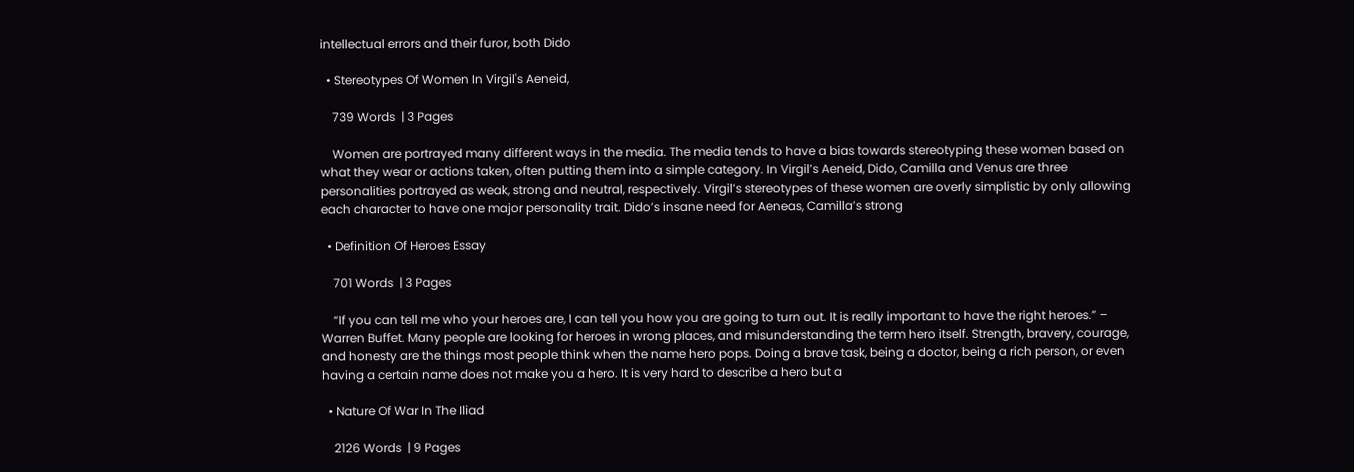intellectual errors and their furor, both Dido

  • Stereotypes Of Women In Virgil's Aeneid,

    739 Words  | 3 Pages

    Women are portrayed many different ways in the media. The media tends to have a bias towards stereotyping these women based on what they wear or actions taken, often putting them into a simple category. In Virgil’s Aeneid, Dido, Camilla and Venus are three personalities portrayed as weak, strong and neutral, respectively. Virgil’s stereotypes of these women are overly simplistic by only allowing each character to have one major personality trait. Dido’s insane need for Aeneas, Camilla’s strong

  • Definition Of Heroes Essay

    701 Words  | 3 Pages

    “If you can tell me who your heroes are, I can tell you how you are going to turn out. It is really important to have the right heroes.” – Warren Buffet. Many people are looking for heroes in wrong places, and misunderstanding the term hero itself. Strength, bravery, courage, and honesty are the things most people think when the name hero pops. Doing a brave task, being a doctor, being a rich person, or even having a certain name does not make you a hero. It is very hard to describe a hero but a

  • Nature Of War In The Iliad

    2126 Words  | 9 Pages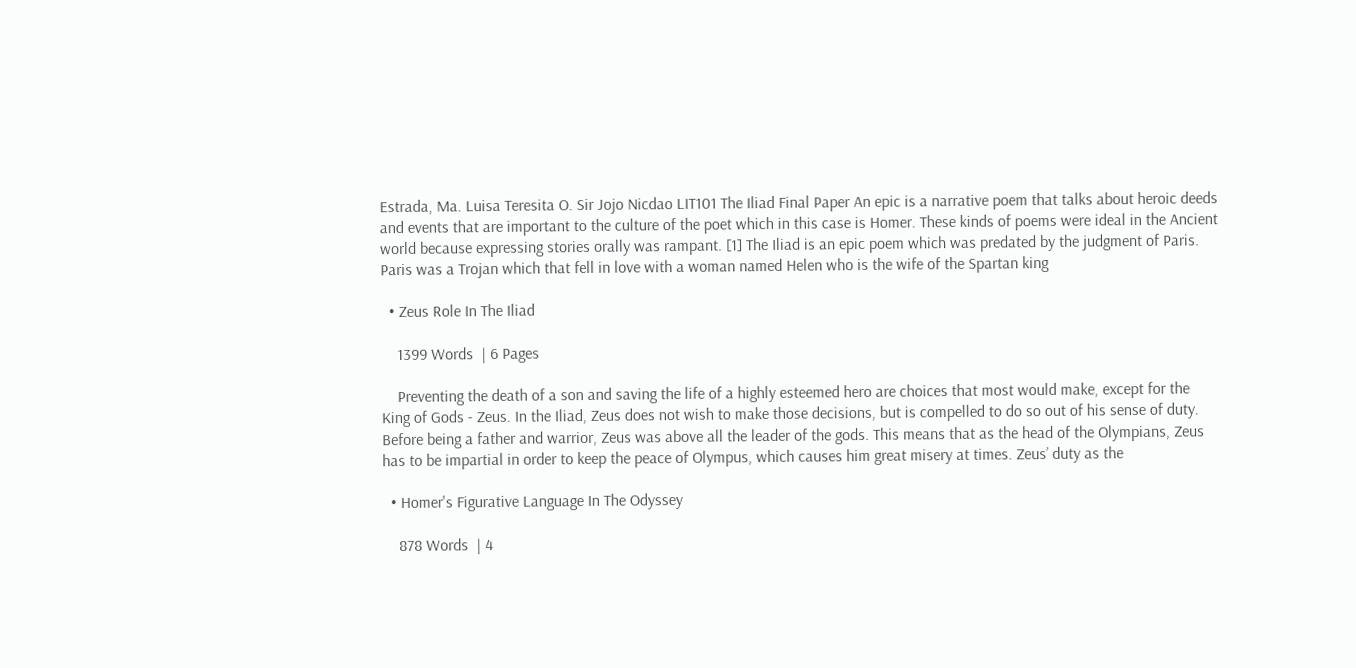Estrada, Ma. Luisa Teresita O. Sir Jojo Nicdao LIT101 The Iliad Final Paper An epic is a narrative poem that talks about heroic deeds and events that are important to the culture of the poet which in this case is Homer. These kinds of poems were ideal in the Ancient world because expressing stories orally was rampant. [1] The Iliad is an epic poem which was predated by the judgment of Paris. Paris was a Trojan which that fell in love with a woman named Helen who is the wife of the Spartan king

  • Zeus Role In The Iliad

    1399 Words  | 6 Pages

    Preventing the death of a son and saving the life of a highly esteemed hero are choices that most would make, except for the King of Gods - Zeus. In the Iliad, Zeus does not wish to make those decisions, but is compelled to do so out of his sense of duty. Before being a father and warrior, Zeus was above all the leader of the gods. This means that as the head of the Olympians, Zeus has to be impartial in order to keep the peace of Olympus, which causes him great misery at times. Zeus’ duty as the

  • Homer's Figurative Language In The Odyssey

    878 Words  | 4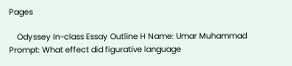Pages

    Odyssey In-class Essay Outline H Name: Umar Muhammad Prompt: What effect did figurative language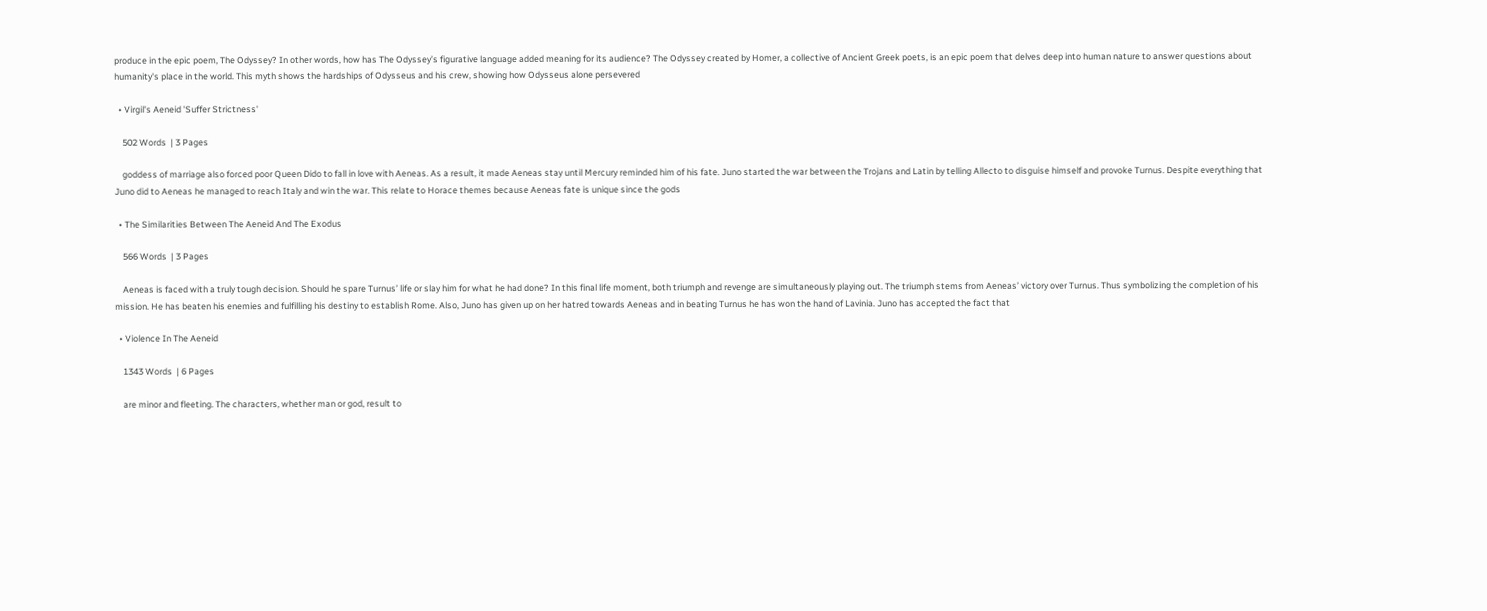produce in the epic poem, The Odyssey? In other words, how has The Odyssey’s figurative language added meaning for its audience? The Odyssey created by Homer, a collective of Ancient Greek poets, is an epic poem that delves deep into human nature to answer questions about humanity's place in the world. This myth shows the hardships of Odysseus and his crew, showing how Odysseus alone persevered

  • Virgil's Aeneid 'Suffer Strictness'

    502 Words  | 3 Pages

    goddess of marriage also forced poor Queen Dido to fall in love with Aeneas. As a result, it made Aeneas stay until Mercury reminded him of his fate. Juno started the war between the Trojans and Latin by telling Allecto to disguise himself and provoke Turnus. Despite everything that Juno did to Aeneas he managed to reach Italy and win the war. This relate to Horace themes because Aeneas fate is unique since the gods

  • The Similarities Between The Aeneid And The Exodus

    566 Words  | 3 Pages

    Aeneas is faced with a truly tough decision. Should he spare Turnus’ life or slay him for what he had done? In this final life moment, both triumph and revenge are simultaneously playing out. The triumph stems from Aeneas’ victory over Turnus. Thus symbolizing the completion of his mission. He has beaten his enemies and fulfilling his destiny to establish Rome. Also, Juno has given up on her hatred towards Aeneas and in beating Turnus he has won the hand of Lavinia. Juno has accepted the fact that

  • Violence In The Aeneid

    1343 Words  | 6 Pages

    are minor and fleeting. The characters, whether man or god, result to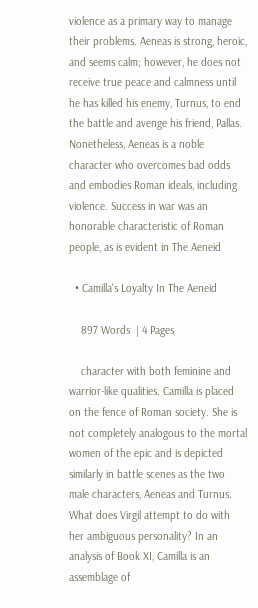violence as a primary way to manage their problems. Aeneas is strong, heroic, and seems calm; however, he does not receive true peace and calmness until he has killed his enemy, Turnus, to end the battle and avenge his friend, Pallas. Nonetheless, Aeneas is a noble character who overcomes bad odds and embodies Roman ideals, including violence. Success in war was an honorable characteristic of Roman people, as is evident in The Aeneid

  • Camilla's Loyalty In The Aeneid

    897 Words  | 4 Pages

    character with both feminine and warrior-like qualities. Camilla is placed on the fence of Roman society. She is not completely analogous to the mortal women of the epic and is depicted similarly in battle scenes as the two male characters, Aeneas and Turnus. What does Virgil attempt to do with her ambiguous personality? In an analysis of Book XI, Camilla is an assemblage of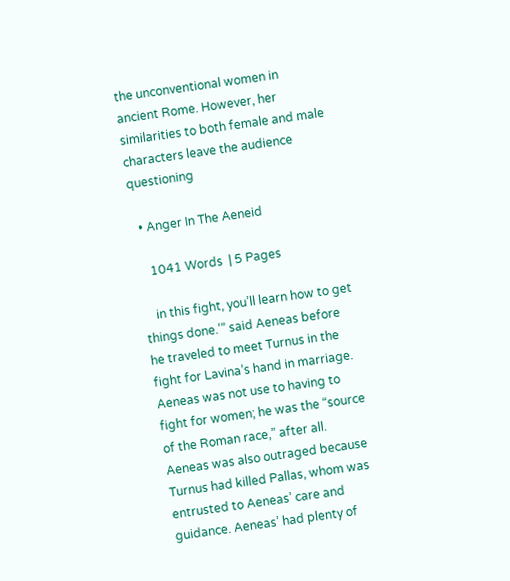the unconventional women in ancient Rome. However, her similarities to both female and male characters leave the audience questioning

  • Anger In The Aeneid

    1041 Words  | 5 Pages

    in this fight, you’ll learn how to get things done.’” said Aeneas before he traveled to meet Turnus in the fight for Lavina’s hand in marriage. Aeneas was not use to having to fight for women; he was the “source of the Roman race,” after all. Aeneas was also outraged because Turnus had killed Pallas, whom was entrusted to Aeneas’ care and guidance. Aeneas’ had plenty of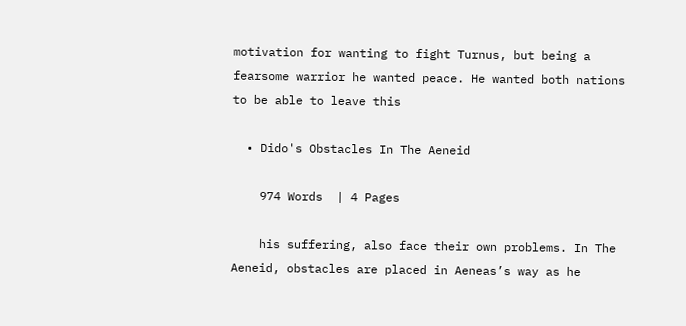motivation for wanting to fight Turnus, but being a fearsome warrior he wanted peace. He wanted both nations to be able to leave this

  • Dido's Obstacles In The Aeneid

    974 Words  | 4 Pages

    his suffering, also face their own problems. In The Aeneid, obstacles are placed in Aeneas’s way as he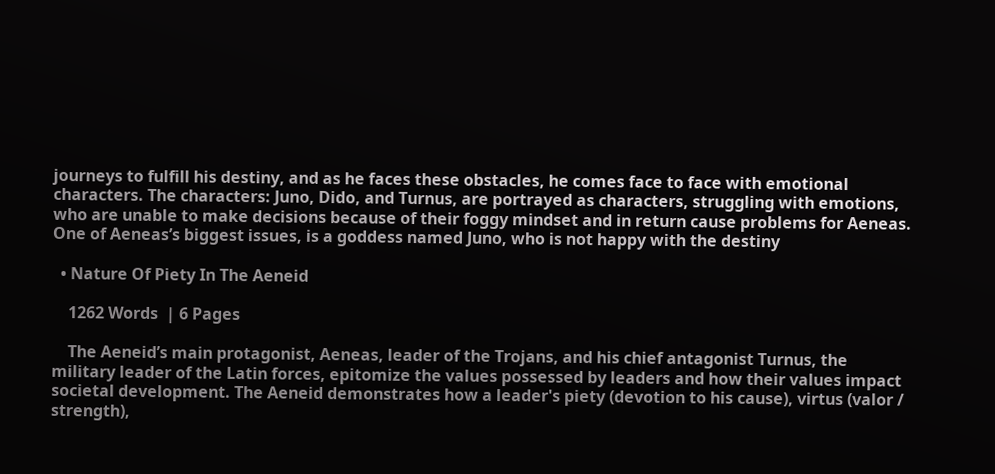journeys to fulfill his destiny, and as he faces these obstacles, he comes face to face with emotional characters. The characters: Juno, Dido, and Turnus, are portrayed as characters, struggling with emotions, who are unable to make decisions because of their foggy mindset and in return cause problems for Aeneas. One of Aeneas’s biggest issues, is a goddess named Juno, who is not happy with the destiny

  • Nature Of Piety In The Aeneid

    1262 Words  | 6 Pages

    The Aeneid’s main protagonist, Aeneas, leader of the Trojans, and his chief antagonist Turnus, the military leader of the Latin forces, epitomize the values possessed by leaders and how their values impact societal development. The Aeneid demonstrates how a leader's piety (devotion to his cause), virtus (valor / strength),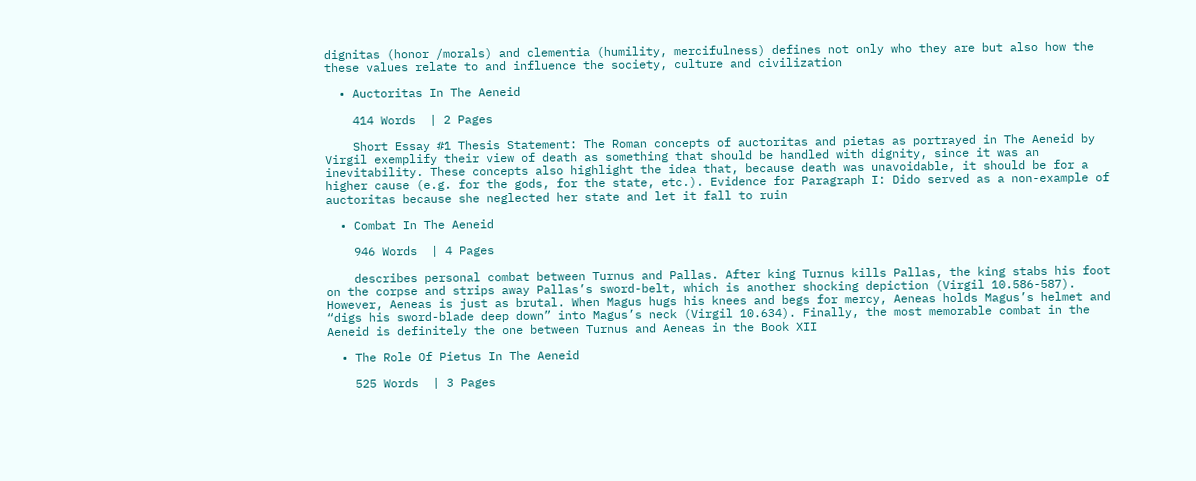dignitas (honor /morals) and clementia (humility, mercifulness) defines not only who they are but also how the these values relate to and influence the society, culture and civilization

  • Auctoritas In The Aeneid

    414 Words  | 2 Pages

    Short Essay #1 Thesis Statement: The Roman concepts of auctoritas and pietas as portrayed in The Aeneid by Virgil exemplify their view of death as something that should be handled with dignity, since it was an inevitability. These concepts also highlight the idea that, because death was unavoidable, it should be for a higher cause (e.g. for the gods, for the state, etc.). Evidence for Paragraph I: Dido served as a non-example of auctoritas because she neglected her state and let it fall to ruin

  • Combat In The Aeneid

    946 Words  | 4 Pages

    describes personal combat between Turnus and Pallas. After king Turnus kills Pallas, the king stabs his foot on the corpse and strips away Pallas’s sword-belt, which is another shocking depiction (Virgil 10.586-587). However, Aeneas is just as brutal. When Magus hugs his knees and begs for mercy, Aeneas holds Magus’s helmet and “digs his sword-blade deep down” into Magus’s neck (Virgil 10.634). Finally, the most memorable combat in the Aeneid is definitely the one between Turnus and Aeneas in the Book XII

  • The Role Of Pietus In The Aeneid

    525 Words  | 3 Pages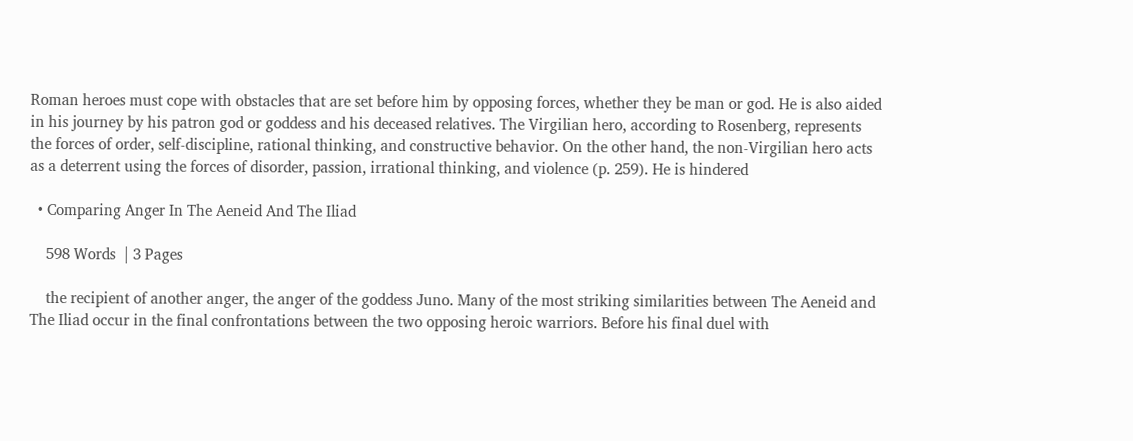Roman heroes must cope with obstacles that are set before him by opposing forces, whether they be man or god. He is also aided in his journey by his patron god or goddess and his deceased relatives. The Virgilian hero, according to Rosenberg, represents the forces of order, self-discipline, rational thinking, and constructive behavior. On the other hand, the non-Virgilian hero acts as a deterrent using the forces of disorder, passion, irrational thinking, and violence (p. 259). He is hindered

  • Comparing Anger In The Aeneid And The Iliad

    598 Words  | 3 Pages

    the recipient of another anger, the anger of the goddess Juno. Many of the most striking similarities between The Aeneid and The Iliad occur in the final confrontations between the two opposing heroic warriors. Before his final duel with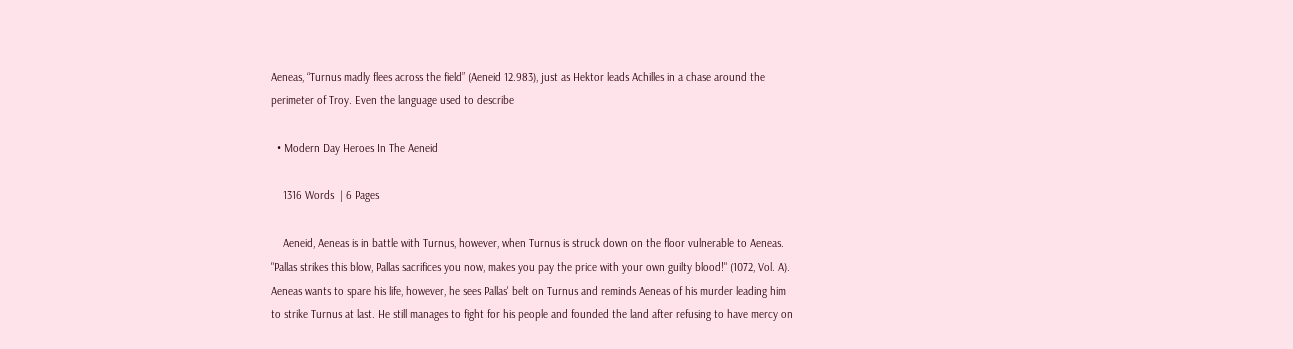Aeneas, “Turnus madly flees across the field” (Aeneid 12.983), just as Hektor leads Achilles in a chase around the perimeter of Troy. Even the language used to describe

  • Modern Day Heroes In The Aeneid

    1316 Words  | 6 Pages

    Aeneid, Aeneas is in battle with Turnus, however, when Turnus is struck down on the floor vulnerable to Aeneas. "Pallas strikes this blow, Pallas sacrifices you now, makes you pay the price with your own guilty blood!" (1072, Vol. A). Aeneas wants to spare his life, however, he sees Pallas' belt on Turnus and reminds Aeneas of his murder leading him to strike Turnus at last. He still manages to fight for his people and founded the land after refusing to have mercy on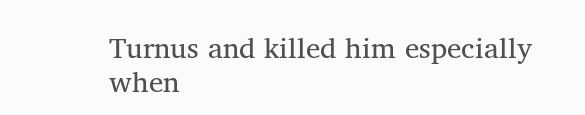Turnus and killed him especially when